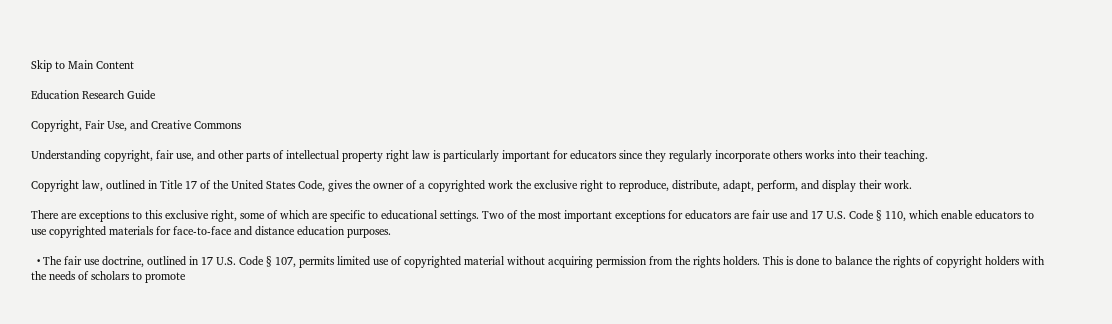Skip to Main Content

Education Research Guide

Copyright, Fair Use, and Creative Commons

Understanding copyright, fair use, and other parts of intellectual property right law is particularly important for educators since they regularly incorporate others works into their teaching.

Copyright law, outlined in Title 17 of the United States Code, gives the owner of a copyrighted work the exclusive right to reproduce, distribute, adapt, perform, and display their work.

There are exceptions to this exclusive right, some of which are specific to educational settings. Two of the most important exceptions for educators are fair use and 17 U.S. Code § 110, which enable educators to use copyrighted materials for face-to-face and distance education purposes.

  • The fair use doctrine, outlined in 17 U.S. Code § 107, permits limited use of copyrighted material without acquiring permission from the rights holders. This is done to balance the rights of copyright holders with the needs of scholars to promote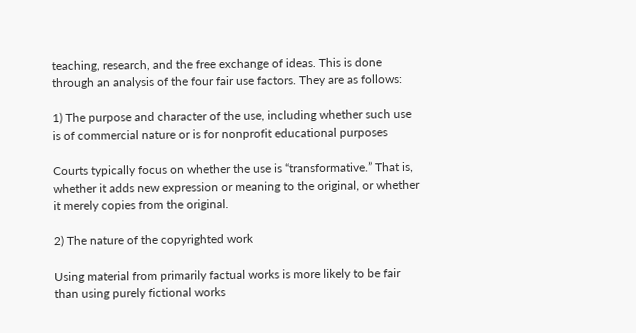teaching, research, and the free exchange of ideas. This is done through an analysis of the four fair use factors. They are as follows:

1) The purpose and character of the use, including whether such use is of commercial nature or is for nonprofit educational purposes

Courts typically focus on whether the use is “transformative.” That is, whether it adds new expression or meaning to the original, or whether it merely copies from the original.

2) The nature of the copyrighted work

Using material from primarily factual works is more likely to be fair than using purely fictional works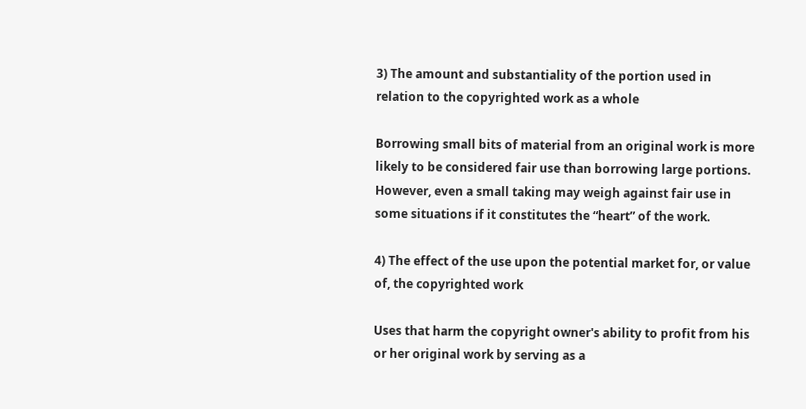3) The amount and substantiality of the portion used in relation to the copyrighted work as a whole

Borrowing small bits of material from an original work is more likely to be considered fair use than borrowing large portions. However, even a small taking may weigh against fair use in some situations if it constitutes the “heart” of the work.

4) The effect of the use upon the potential market for, or value of, the copyrighted work

Uses that harm the copyright owner's ability to profit from his or her original work by serving as a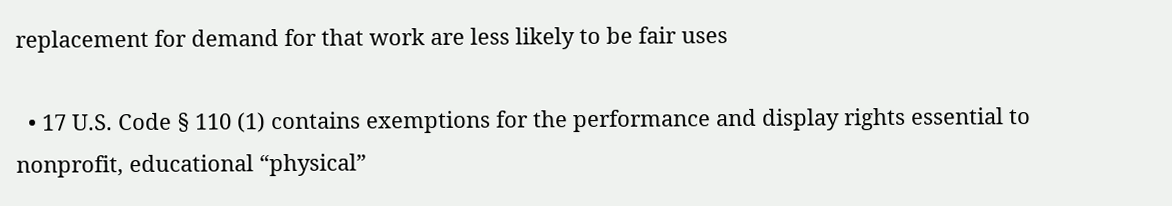replacement for demand for that work are less likely to be fair uses

  • 17 U.S. Code § 110 (1) contains exemptions for the performance and display rights essential to nonprofit, educational “physical”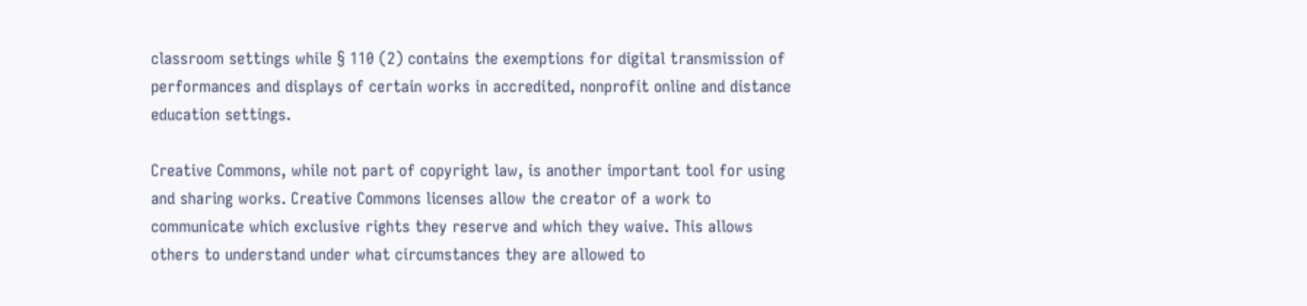classroom settings while § 110 (2) contains the exemptions for digital transmission of performances and displays of certain works in accredited, nonprofit online and distance education settings.

Creative Commons, while not part of copyright law, is another important tool for using and sharing works. Creative Commons licenses allow the creator of a work to communicate which exclusive rights they reserve and which they waive. This allows others to understand under what circumstances they are allowed to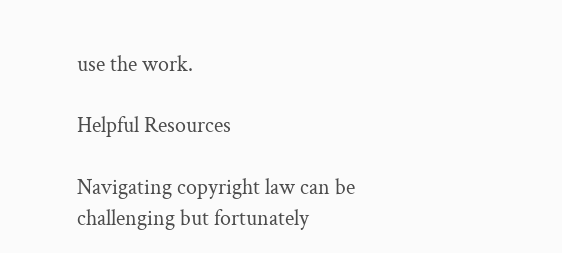use the work.

Helpful Resources

Navigating copyright law can be challenging but fortunately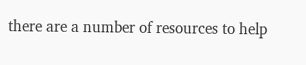there are a number of resources to help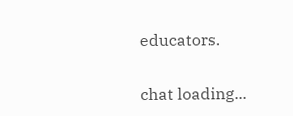educators.

chat loading...